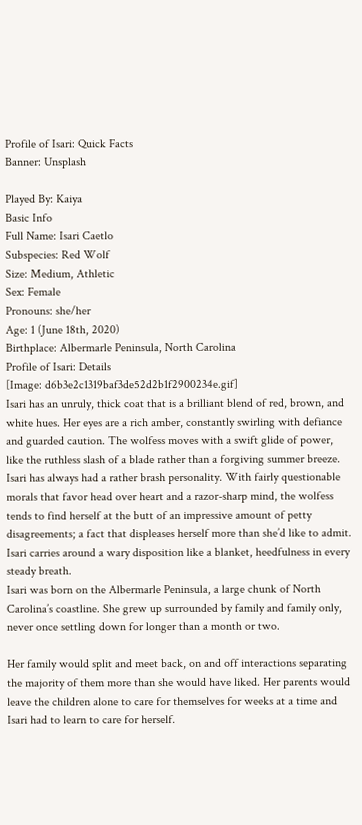Profile of Isari: Quick Facts
Banner: Unsplash

Played By: Kaiya
Basic Info
Full Name: Isari Caetlo
Subspecies: Red Wolf
Size: Medium, Athletic
Sex: Female
Pronouns: she/her
Age: 1 (June 18th, 2020)
Birthplace: Albermarle Peninsula, North Carolina
Profile of Isari: Details
[Image: d6b3e2c1319baf3de52d2b1f2900234e.gif]
Isari has an unruly, thick coat that is a brilliant blend of red, brown, and white hues. Her eyes are a rich amber, constantly swirling with defiance and guarded caution. The wolfess moves with a swift glide of power, like the ruthless slash of a blade rather than a forgiving summer breeze.
Isari has always had a rather brash personality. With fairly questionable morals that favor head over heart and a razor-sharp mind, the wolfess tends to find herself at the butt of an impressive amount of petty disagreements; a fact that displeases herself more than she’d like to admit. Isari carries around a wary disposition like a blanket, heedfulness in every steady breath.
Isari was born on the Albermarle Peninsula, a large chunk of North Carolina’s coastline. She grew up surrounded by family and family only, never once settling down for longer than a month or two.

Her family would split and meet back, on and off interactions separating the majority of them more than she would have liked. Her parents would leave the children alone to care for themselves for weeks at a time and Isari had to learn to care for herself.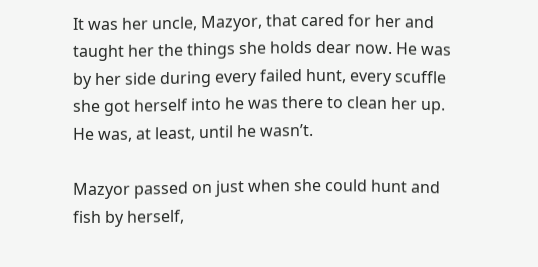It was her uncle, Mazyor, that cared for her and taught her the things she holds dear now. He was by her side during every failed hunt, every scuffle she got herself into he was there to clean her up. He was, at least, until he wasn’t.

Mazyor passed on just when she could hunt and fish by herself,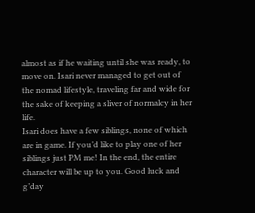almost as if he waiting until she was ready, to move on. Isari never managed to get out of the nomad lifestyle, traveling far and wide for the sake of keeping a sliver of normalcy in her life.
Isari does have a few siblings, none of which are in game. If you’d like to play one of her siblings just PM me! In the end, the entire character will be up to you. Good luck and g’day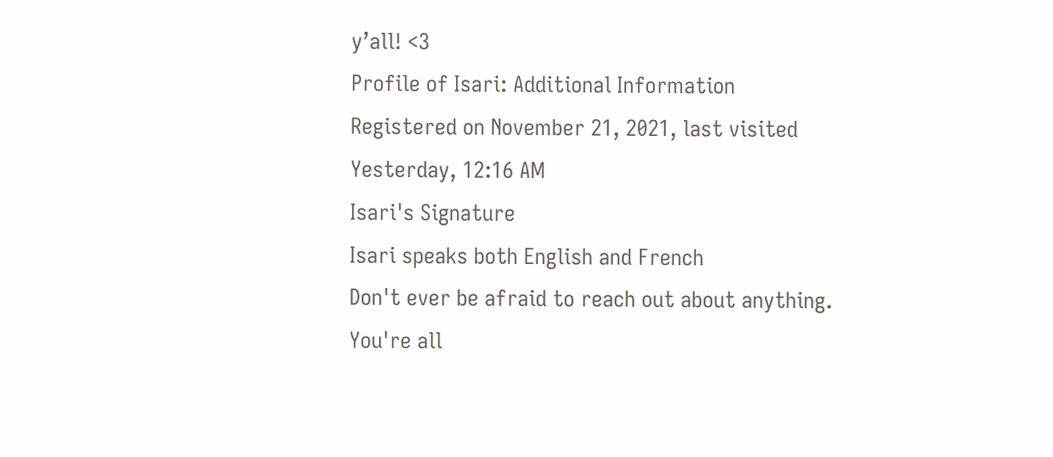y’all! <3
Profile of Isari: Additional Information
Registered on November 21, 2021, last visited Yesterday, 12:16 AM
Isari's Signature
Isari speaks both English and French
Don't ever be afraid to reach out about anything. You're all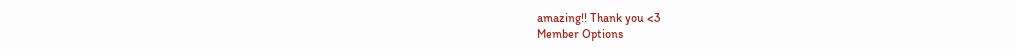amazing!! Thank you <3
Member Options